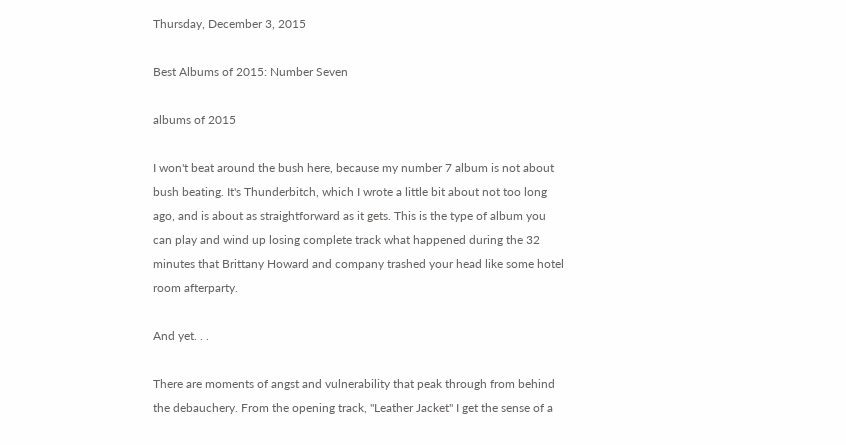Thursday, December 3, 2015

Best Albums of 2015: Number Seven

albums of 2015

I won't beat around the bush here, because my number 7 album is not about bush beating. It's Thunderbitch, which I wrote a little bit about not too long ago, and is about as straightforward as it gets. This is the type of album you can play and wind up losing complete track what happened during the 32 minutes that Brittany Howard and company trashed your head like some hotel room afterparty.

And yet. . .

There are moments of angst and vulnerability that peak through from behind the debauchery. From the opening track, "Leather Jacket" I get the sense of a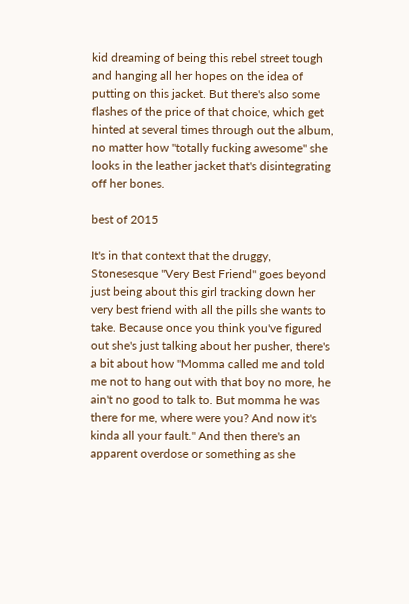kid dreaming of being this rebel street tough and hanging all her hopes on the idea of putting on this jacket. But there's also some flashes of the price of that choice, which get hinted at several times through out the album, no matter how "totally fucking awesome" she looks in the leather jacket that's disintegrating off her bones.

best of 2015

It's in that context that the druggy, Stonesesque "Very Best Friend" goes beyond just being about this girl tracking down her very best friend with all the pills she wants to take. Because once you think you've figured out she's just talking about her pusher, there's a bit about how "Momma called me and told me not to hang out with that boy no more, he ain't no good to talk to. But momma he was there for me, where were you? And now it's kinda all your fault." And then there's an apparent overdose or something as she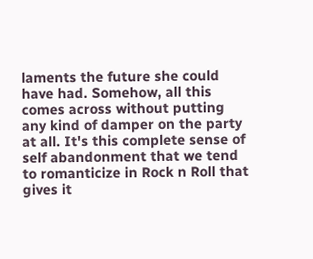laments the future she could have had. Somehow, all this comes across without putting any kind of damper on the party at all. It's this complete sense of self abandonment that we tend to romanticize in Rock n Roll that gives it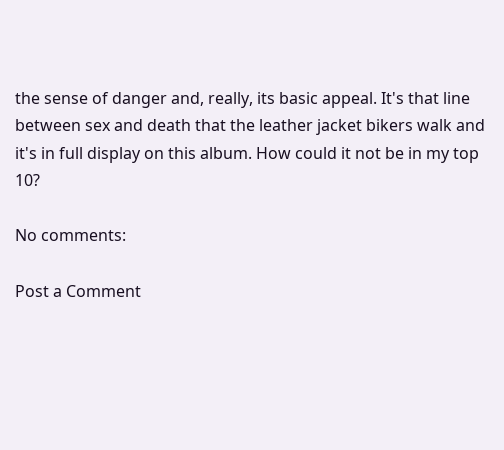the sense of danger and, really, its basic appeal. It's that line between sex and death that the leather jacket bikers walk and it's in full display on this album. How could it not be in my top 10?

No comments:

Post a Comment